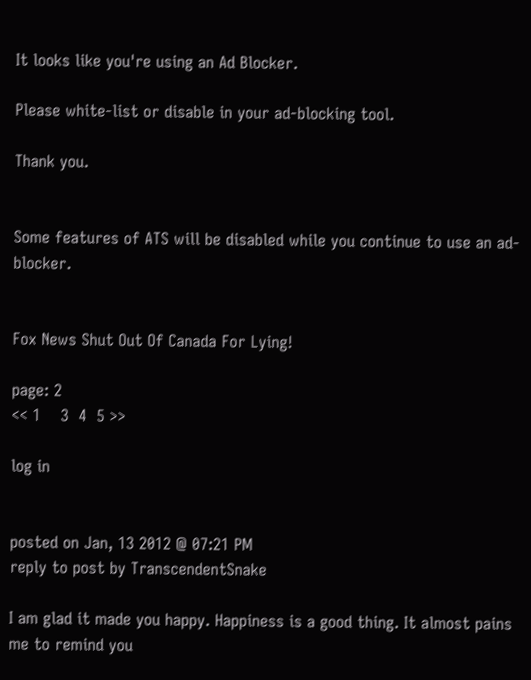It looks like you're using an Ad Blocker.

Please white-list or disable in your ad-blocking tool.

Thank you.


Some features of ATS will be disabled while you continue to use an ad-blocker.


Fox News Shut Out Of Canada For Lying!

page: 2
<< 1    3  4  5 >>

log in


posted on Jan, 13 2012 @ 07:21 PM
reply to post by TranscendentSnake

I am glad it made you happy. Happiness is a good thing. It almost pains me to remind you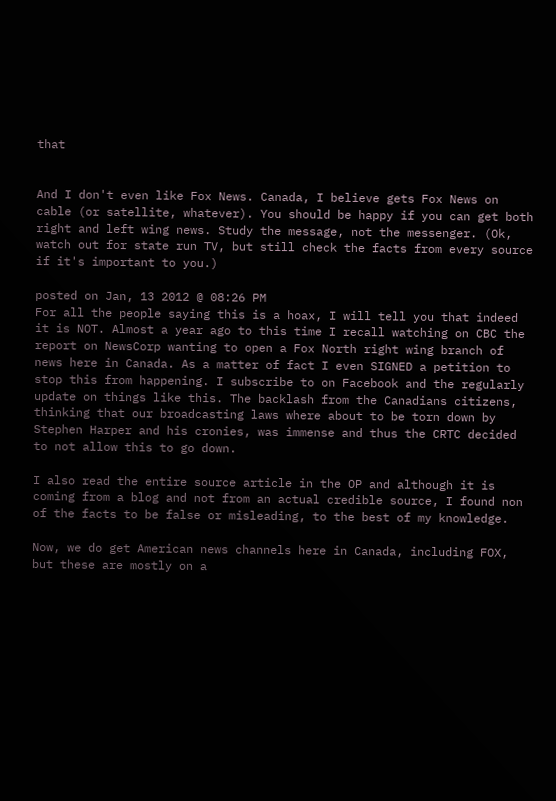that


And I don't even like Fox News. Canada, I believe gets Fox News on cable (or satellite, whatever). You should be happy if you can get both right and left wing news. Study the message, not the messenger. (Ok, watch out for state run TV, but still check the facts from every source if it's important to you.)

posted on Jan, 13 2012 @ 08:26 PM
For all the people saying this is a hoax, I will tell you that indeed it is NOT. Almost a year ago to this time I recall watching on CBC the report on NewsCorp wanting to open a Fox North right wing branch of news here in Canada. As a matter of fact I even SIGNED a petition to stop this from happening. I subscribe to on Facebook and the regularly update on things like this. The backlash from the Canadians citizens, thinking that our broadcasting laws where about to be torn down by Stephen Harper and his cronies, was immense and thus the CRTC decided to not allow this to go down.

I also read the entire source article in the OP and although it is coming from a blog and not from an actual credible source, I found non of the facts to be false or misleading, to the best of my knowledge.

Now, we do get American news channels here in Canada, including FOX, but these are mostly on a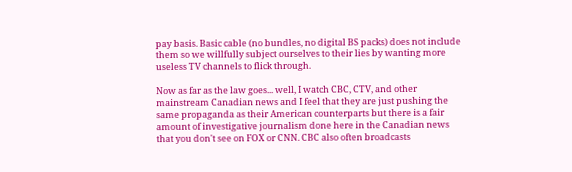pay basis. Basic cable (no bundles, no digital BS packs) does not include them so we willfully subject ourselves to their lies by wanting more useless TV channels to flick through.

Now as far as the law goes... well, I watch CBC, CTV, and other mainstream Canadian news and I feel that they are just pushing the same propaganda as their American counterparts but there is a fair amount of investigative journalism done here in the Canadian news that you don't see on FOX or CNN. CBC also often broadcasts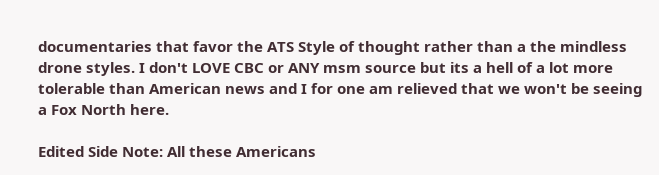documentaries that favor the ATS Style of thought rather than a the mindless drone styles. I don't LOVE CBC or ANY msm source but its a hell of a lot more tolerable than American news and I for one am relieved that we won't be seeing a Fox North here.

Edited Side Note: All these Americans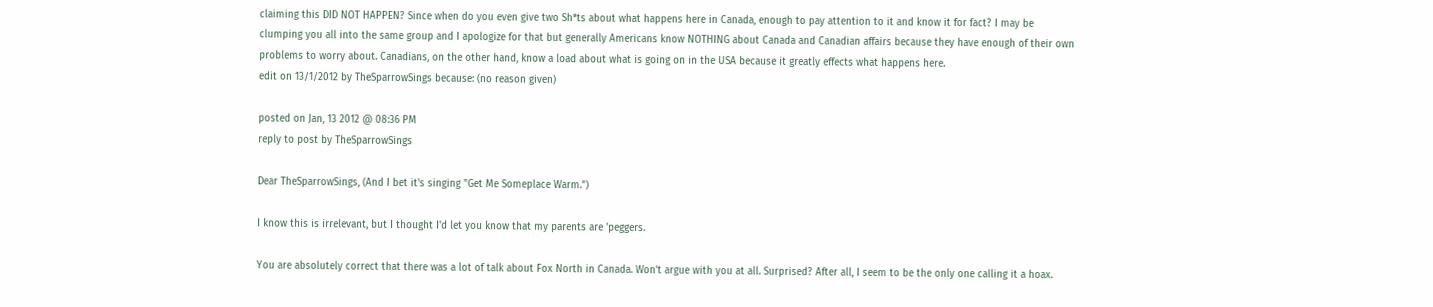claiming this DID NOT HAPPEN? Since when do you even give two Sh*ts about what happens here in Canada, enough to pay attention to it and know it for fact? I may be clumping you all into the same group and I apologize for that but generally Americans know NOTHING about Canada and Canadian affairs because they have enough of their own problems to worry about. Canadians, on the other hand, know a load about what is going on in the USA because it greatly effects what happens here.
edit on 13/1/2012 by TheSparrowSings because: (no reason given)

posted on Jan, 13 2012 @ 08:36 PM
reply to post by TheSparrowSings

Dear TheSparrowSings, (And I bet it's singing "Get Me Someplace Warm.")

I know this is irrelevant, but I thought I'd let you know that my parents are 'peggers.

You are absolutely correct that there was a lot of talk about Fox North in Canada. Won't argue with you at all. Surprised? After all, I seem to be the only one calling it a hoax.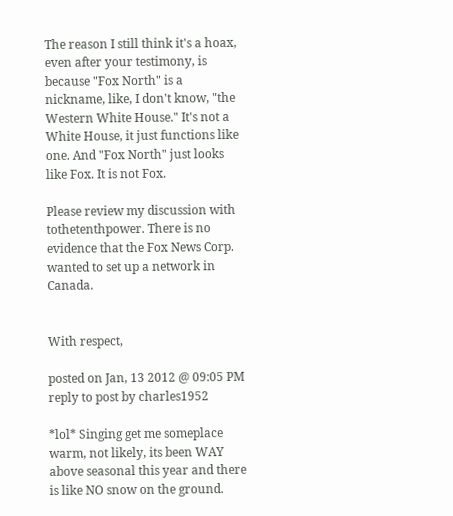The reason I still think it's a hoax, even after your testimony, is because "Fox North" is a nickname, like, I don't know, "the Western White House." It's not a White House, it just functions like one. And "Fox North" just looks like Fox. It is not Fox.

Please review my discussion with tothetenthpower. There is no evidence that the Fox News Corp. wanted to set up a network in Canada.


With respect,

posted on Jan, 13 2012 @ 09:05 PM
reply to post by charles1952

*lol* Singing get me someplace warm, not likely, its been WAY above seasonal this year and there is like NO snow on the ground.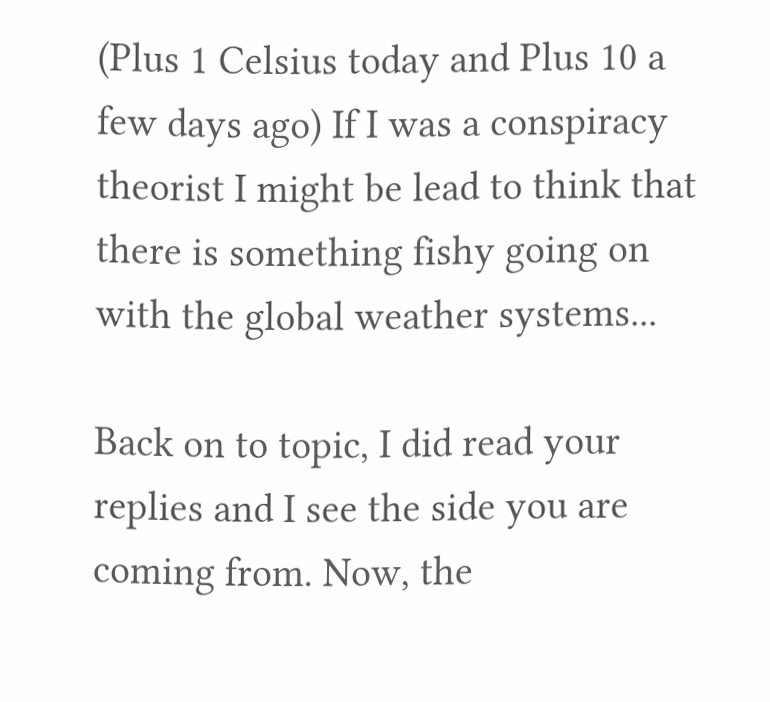(Plus 1 Celsius today and Plus 10 a few days ago) If I was a conspiracy theorist I might be lead to think that there is something fishy going on with the global weather systems...

Back on to topic, I did read your replies and I see the side you are coming from. Now, the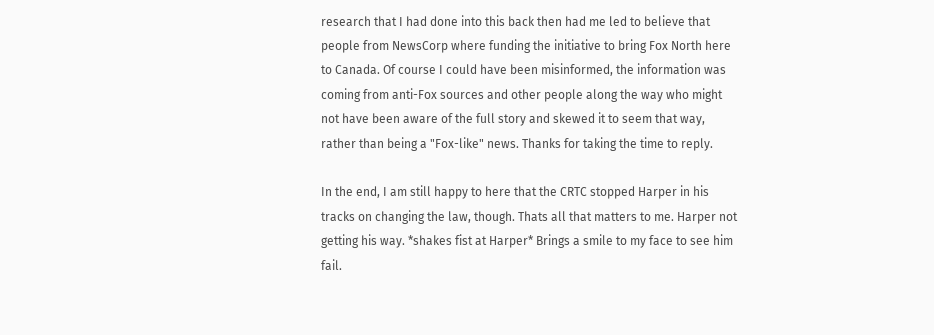research that I had done into this back then had me led to believe that people from NewsCorp where funding the initiative to bring Fox North here to Canada. Of course I could have been misinformed, the information was coming from anti-Fox sources and other people along the way who might not have been aware of the full story and skewed it to seem that way, rather than being a "Fox-like" news. Thanks for taking the time to reply.

In the end, I am still happy to here that the CRTC stopped Harper in his tracks on changing the law, though. Thats all that matters to me. Harper not getting his way. *shakes fist at Harper* Brings a smile to my face to see him fail.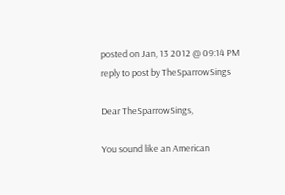posted on Jan, 13 2012 @ 09:14 PM
reply to post by TheSparrowSings

Dear TheSparrowSings,

You sound like an American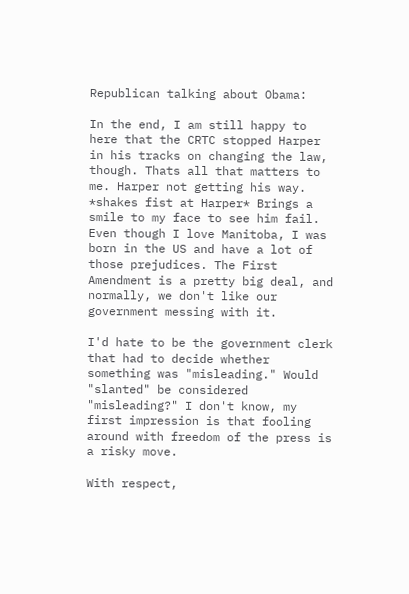Republican talking about Obama:

In the end, I am still happy to here that the CRTC stopped Harper in his tracks on changing the law, though. Thats all that matters to me. Harper not getting his way. *shakes fist at Harper* Brings a smile to my face to see him fail.
Even though I love Manitoba, I was born in the US and have a lot of those prejudices. The First Amendment is a pretty big deal, and normally, we don't like our government messing with it.

I'd hate to be the government clerk that had to decide whether something was "misleading." Would "slanted" be considered "misleading?" I don't know, my first impression is that fooling around with freedom of the press is a risky move.

With respect,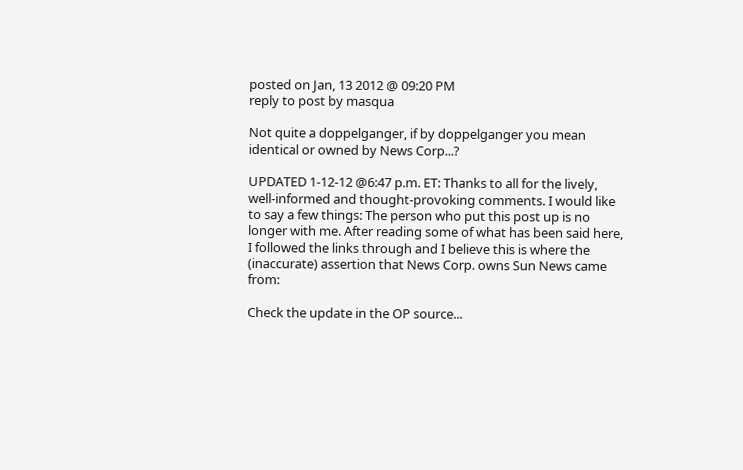posted on Jan, 13 2012 @ 09:20 PM
reply to post by masqua

Not quite a doppelganger, if by doppelganger you mean identical or owned by News Corp...?

UPDATED 1-12-12 @6:47 p.m. ET: Thanks to all for the lively, well-informed and thought-provoking comments. I would like to say a few things: The person who put this post up is no longer with me. After reading some of what has been said here, I followed the links through and I believe this is where the (inaccurate) assertion that News Corp. owns Sun News came from:

Check the update in the OP source...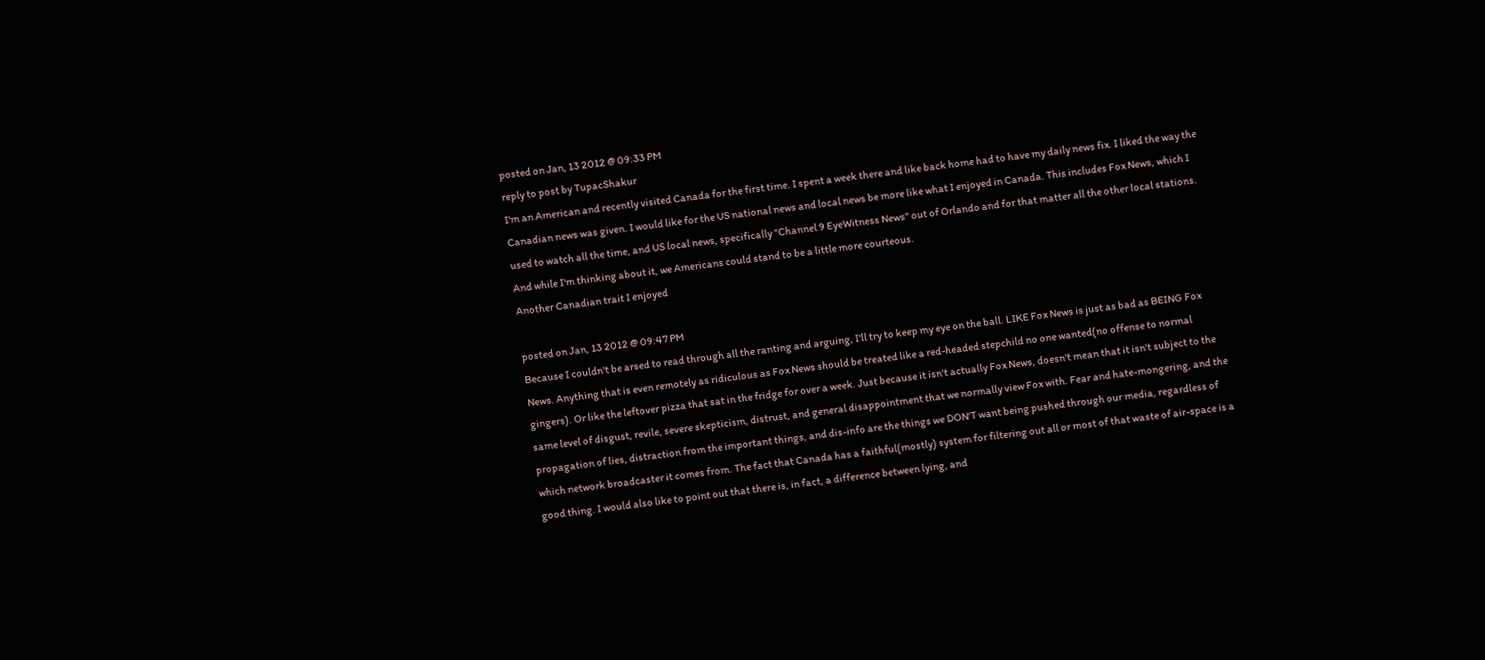posted on Jan, 13 2012 @ 09:33 PM
reply to post by TupacShakur
I'm an American and recently visited Canada for the first time. I spent a week there and like back home had to have my daily news fix. I liked the way the Canadian news was given. I would like for the US national news and local news be more like what I enjoyed in Canada. This includes Fox News, which I used to watch all the time, and US local news, specifically "Channel 9 EyeWitness News" out of Orlando and for that matter all the other local stations.
And while I'm thinking about it, we Americans could stand to be a little more courteous.
Another Canadian trait I enjoyed

posted on Jan, 13 2012 @ 09:47 PM
Because I couldn't be arsed to read through all the ranting and arguing, I'll try to keep my eye on the ball. LIKE Fox News is just as bad as BEING Fox News. Anything that is even remotely as ridiculous as Fox News should be treated like a red-headed stepchild no one wanted(no offense to normal gingers). Or like the leftover pizza that sat in the fridge for over a week. Just because it isn't actually Fox News, doesn't mean that it isn't subject to the same level of disgust, revile, severe skepticism, distrust, and general disappointment that we normally view Fox with. Fear and hate-mongering, and the propagation of lies, distraction from the important things, and dis-info are the things we DON'T want being pushed through our media, regardless of which network broadcaster it comes from. The fact that Canada has a faithful(mostly) system for filtering out all or most of that waste of air-space is a good thing. I would also like to point out that there is, in fact, a difference between lying, and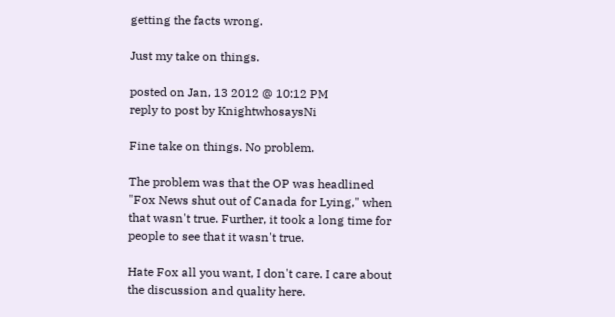getting the facts wrong.

Just my take on things.

posted on Jan, 13 2012 @ 10:12 PM
reply to post by KnightwhosaysNi

Fine take on things. No problem.

The problem was that the OP was headlined "Fox News shut out of Canada for Lying," when that wasn't true. Further, it took a long time for people to see that it wasn't true.

Hate Fox all you want, I don't care. I care about the discussion and quality here.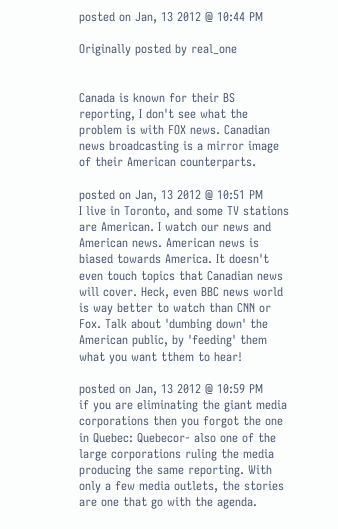posted on Jan, 13 2012 @ 10:44 PM

Originally posted by real_one


Canada is known for their BS reporting, I don't see what the problem is with FOX news. Canadian news broadcasting is a mirror image of their American counterparts.

posted on Jan, 13 2012 @ 10:51 PM
I live in Toronto, and some TV stations are American. I watch our news and American news. American news is biased towards America. It doesn't even touch topics that Canadian news will cover. Heck, even BBC news world is way better to watch than CNN or Fox. Talk about 'dumbing down' the American public, by 'feeding' them what you want tthem to hear!

posted on Jan, 13 2012 @ 10:59 PM
if you are eliminating the giant media corporations then you forgot the one in Quebec: Quebecor- also one of the large corporations ruling the media producing the same reporting. With only a few media outlets, the stories are one that go with the agenda.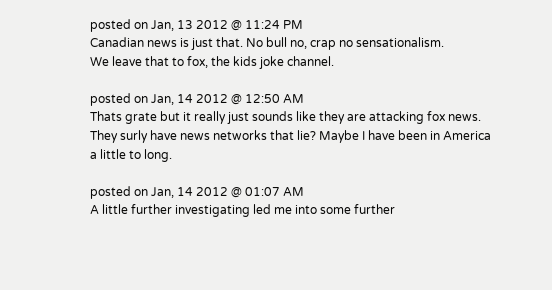posted on Jan, 13 2012 @ 11:24 PM
Canadian news is just that. No bull no, crap no sensationalism.
We leave that to fox, the kids joke channel.

posted on Jan, 14 2012 @ 12:50 AM
Thats grate but it really just sounds like they are attacking fox news. They surly have news networks that lie? Maybe I have been in America a little to long.

posted on Jan, 14 2012 @ 01:07 AM
A little further investigating led me into some further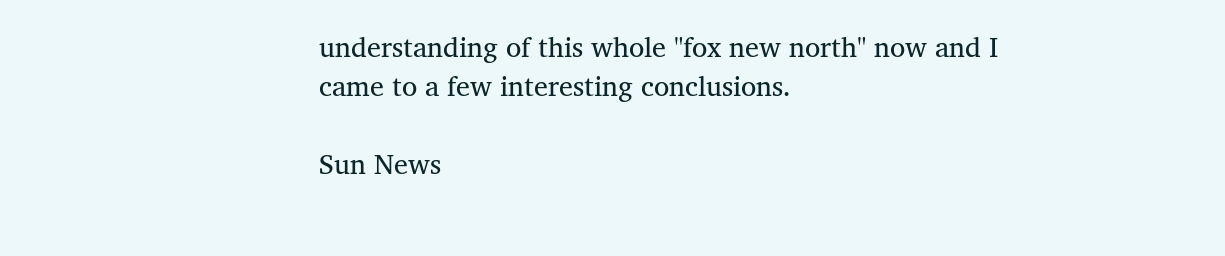understanding of this whole "fox new north" now and I came to a few interesting conclusions.

Sun News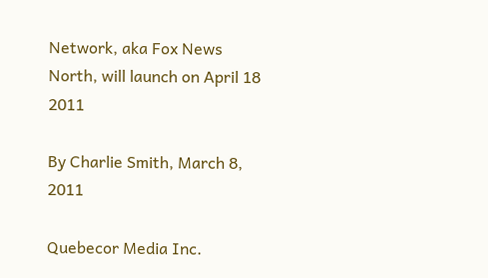Network, aka Fox News North, will launch on April 18 2011

By Charlie Smith, March 8, 2011

Quebecor Media Inc.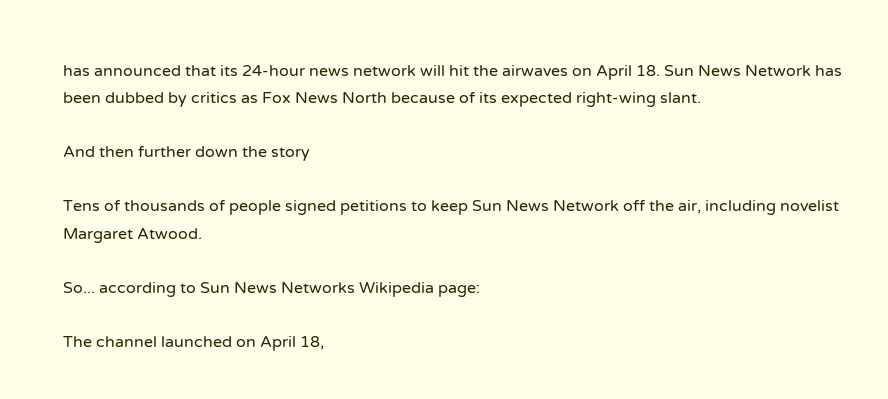has announced that its 24-hour news network will hit the airwaves on April 18. Sun News Network has been dubbed by critics as Fox News North because of its expected right-wing slant.

And then further down the story

Tens of thousands of people signed petitions to keep Sun News Network off the air, including novelist Margaret Atwood.

So... according to Sun News Networks Wikipedia page:

The channel launched on April 18,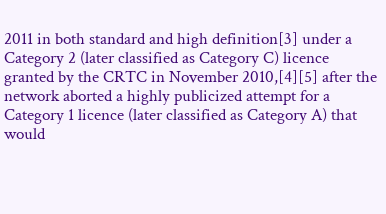2011 in both standard and high definition[3] under a Category 2 (later classified as Category C) licence granted by the CRTC in November 2010,[4][5] after the network aborted a highly publicized attempt for a Category 1 licence (later classified as Category A) that would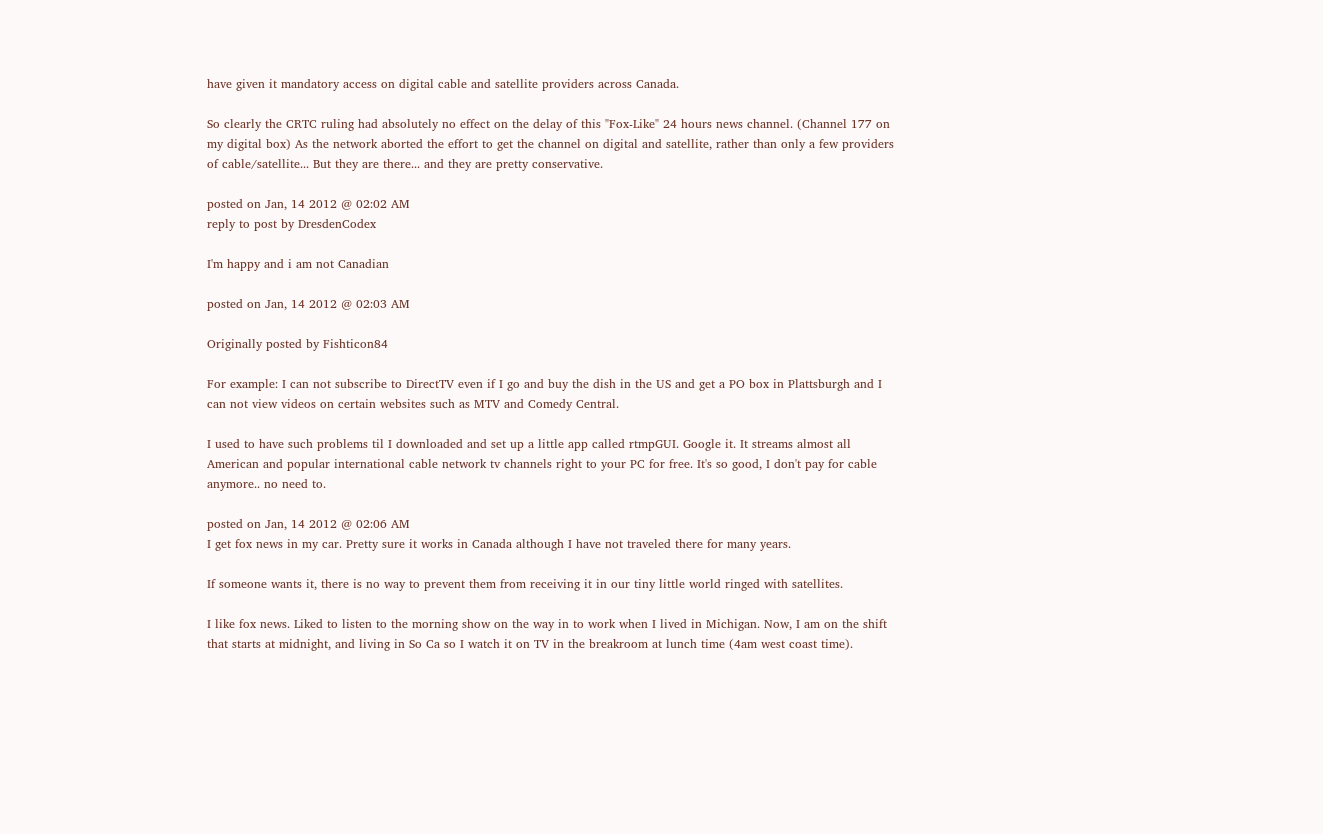have given it mandatory access on digital cable and satellite providers across Canada.

So clearly the CRTC ruling had absolutely no effect on the delay of this "Fox-Like" 24 hours news channel. (Channel 177 on my digital box) As the network aborted the effort to get the channel on digital and satellite, rather than only a few providers of cable/satellite... But they are there... and they are pretty conservative.

posted on Jan, 14 2012 @ 02:02 AM
reply to post by DresdenCodex

I'm happy and i am not Canadian

posted on Jan, 14 2012 @ 02:03 AM

Originally posted by Fishticon84

For example: I can not subscribe to DirectTV even if I go and buy the dish in the US and get a PO box in Plattsburgh and I can not view videos on certain websites such as MTV and Comedy Central.

I used to have such problems til I downloaded and set up a little app called rtmpGUI. Google it. It streams almost all American and popular international cable network tv channels right to your PC for free. It's so good, I don't pay for cable anymore.. no need to.

posted on Jan, 14 2012 @ 02:06 AM
I get fox news in my car. Pretty sure it works in Canada although I have not traveled there for many years.

If someone wants it, there is no way to prevent them from receiving it in our tiny little world ringed with satellites.

I like fox news. Liked to listen to the morning show on the way in to work when I lived in Michigan. Now, I am on the shift that starts at midnight, and living in So Ca so I watch it on TV in the breakroom at lunch time (4am west coast time).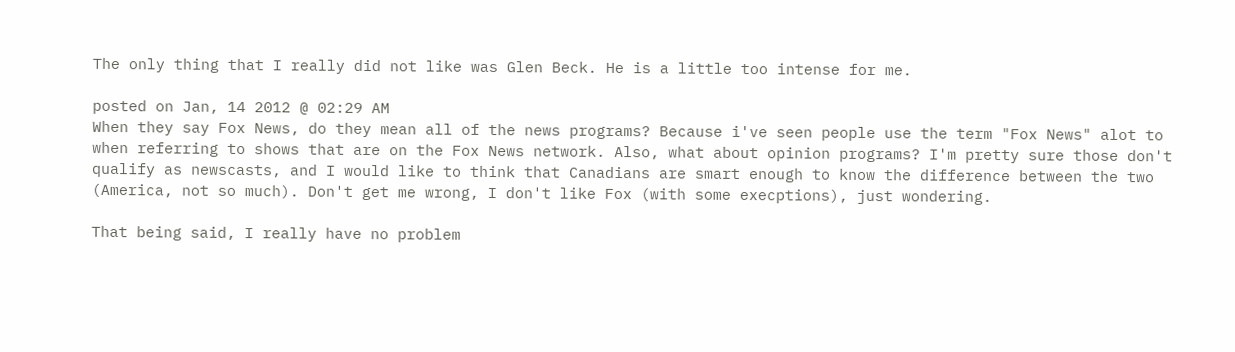The only thing that I really did not like was Glen Beck. He is a little too intense for me.

posted on Jan, 14 2012 @ 02:29 AM
When they say Fox News, do they mean all of the news programs? Because i've seen people use the term "Fox News" alot to when referring to shows that are on the Fox News network. Also, what about opinion programs? I'm pretty sure those don't qualify as newscasts, and I would like to think that Canadians are smart enough to know the difference between the two (America, not so much). Don't get me wrong, I don't like Fox (with some execptions), just wondering.

That being said, I really have no problem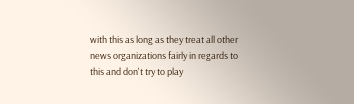with this as long as they treat all other news organizations fairly in regards to this and don't try to play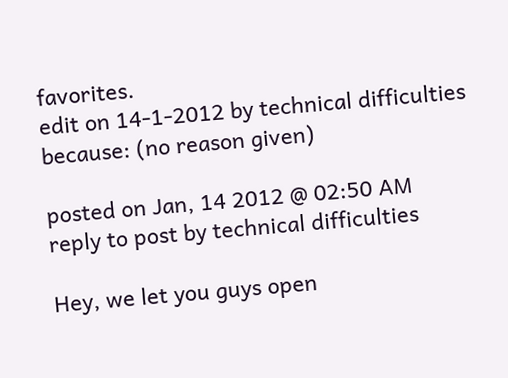favorites.
edit on 14-1-2012 by technical difficulties because: (no reason given)

posted on Jan, 14 2012 @ 02:50 AM
reply to post by technical difficulties

Hey, we let you guys open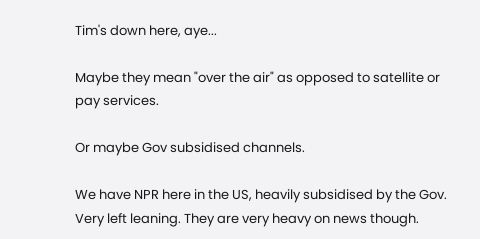Tim's down here, aye...

Maybe they mean "over the air" as opposed to satellite or pay services.

Or maybe Gov subsidised channels.

We have NPR here in the US, heavily subsidised by the Gov. Very left leaning. They are very heavy on news though.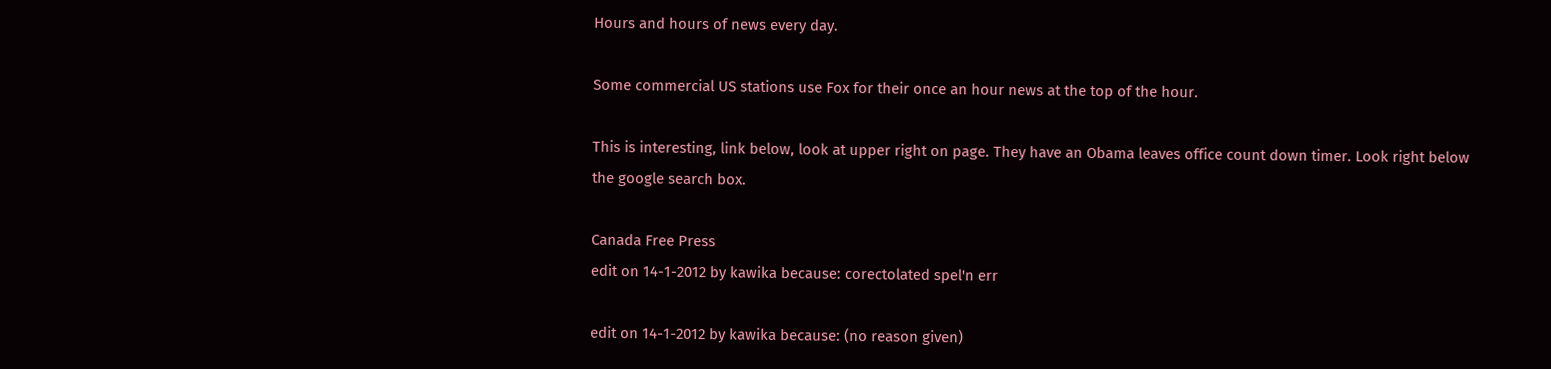Hours and hours of news every day.

Some commercial US stations use Fox for their once an hour news at the top of the hour.

This is interesting, link below, look at upper right on page. They have an Obama leaves office count down timer. Look right below the google search box.

Canada Free Press
edit on 14-1-2012 by kawika because: corectolated spel'n err

edit on 14-1-2012 by kawika because: (no reason given)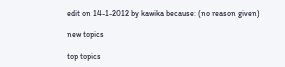edit on 14-1-2012 by kawika because: (no reason given)

new topics

top topics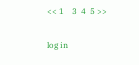<< 1    3  4  5 >>

log in